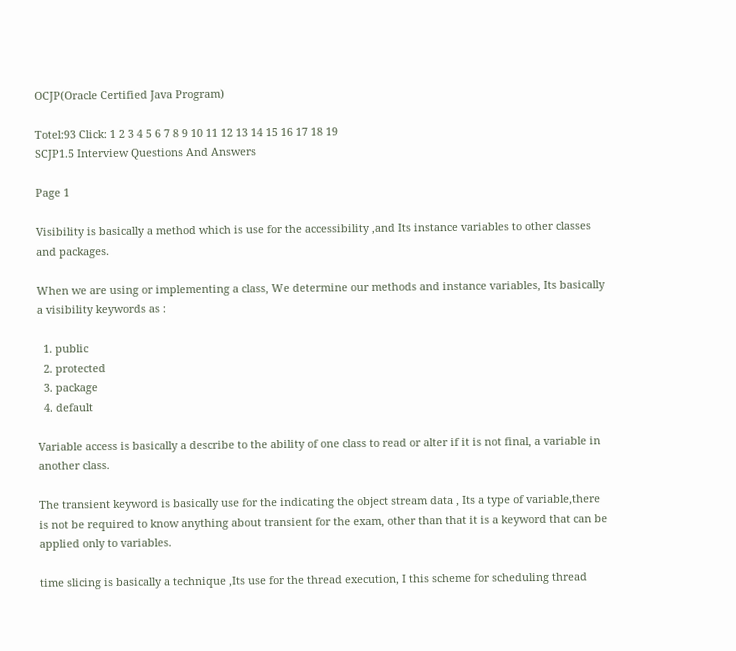OCJP(Oracle Certified Java Program)

Totel:93 Click: 1 2 3 4 5 6 7 8 9 10 11 12 13 14 15 16 17 18 19
SCJP1.5 Interview Questions And Answers

Page 1

Visibility is basically a method which is use for the accessibility ,and Its instance variables to other classes and packages.

When we are using or implementing a class, We determine our methods and instance variables, Its basically a visibility keywords as :

  1. public
  2. protected
  3. package
  4. default

Variable access is basically a describe to the ability of one class to read or alter if it is not final, a variable in another class.

The transient keyword is basically use for the indicating the object stream data , Its a type of variable,there is not be required to know anything about transient for the exam, other than that it is a keyword that can be applied only to variables.

time slicing is basically a technique ,Its use for the thread execution, I this scheme for scheduling thread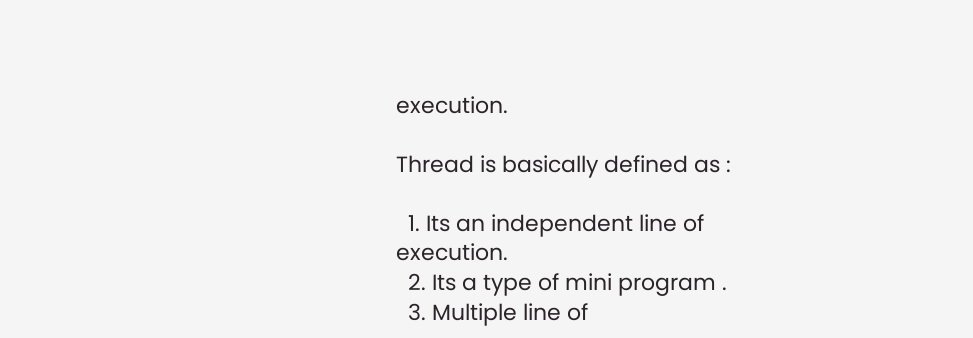execution.

Thread is basically defined as :

  1. Its an independent line of execution.
  2. Its a type of mini program .
  3. Multiple line of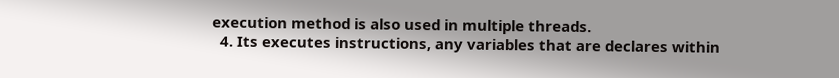execution method is also used in multiple threads.
  4. Its executes instructions, any variables that are declares within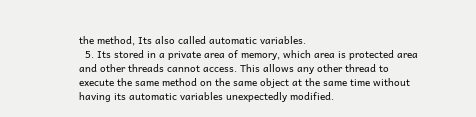the method, Its also called automatic variables.
  5. Its stored in a private area of memory, which area is protected area and other threads cannot access. This allows any other thread to execute the same method on the same object at the same time without having its automatic variables unexpectedly modified.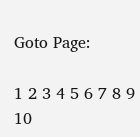Goto Page:

1 2 3 4 5 6 7 8 9 10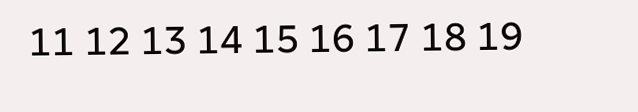11 12 13 14 15 16 17 18 19